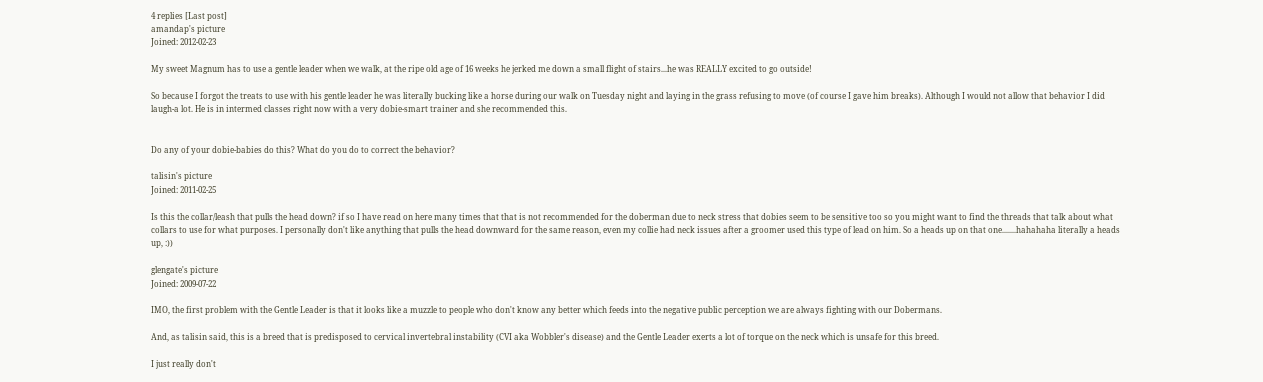4 replies [Last post]
amandap's picture
Joined: 2012-02-23

My sweet Magnum has to use a gentle leader when we walk, at the ripe old age of 16 weeks he jerked me down a small flight of stairs...he was REALLY excited to go outside!

So because I forgot the treats to use with his gentle leader he was literally bucking like a horse during our walk on Tuesday night and laying in the grass refusing to move (of course I gave him breaks). Although I would not allow that behavior I did laugh-a lot. He is in intermed classes right now with a very dobie-smart trainer and she recommended this.


Do any of your dobie-babies do this? What do you do to correct the behavior?

talisin's picture
Joined: 2011-02-25

Is this the collar/leash that pulls the head down? if so I have read on here many times that that is not recommended for the doberman due to neck stress that dobies seem to be sensitive too so you might want to find the threads that talk about what collars to use for what purposes. I personally don't like anything that pulls the head downward for the same reason, even my collie had neck issues after a groomer used this type of lead on him. So a heads up on that one.......hahahaha literally a heads up, :))

glengate's picture
Joined: 2009-07-22

IMO, the first problem with the Gentle Leader is that it looks like a muzzle to people who don't know any better which feeds into the negative public perception we are always fighting with our Dobermans.

And, as talisin said, this is a breed that is predisposed to cervical invertebral instability (CVI aka Wobbler's disease) and the Gentle Leader exerts a lot of torque on the neck which is unsafe for this breed.

I just really don't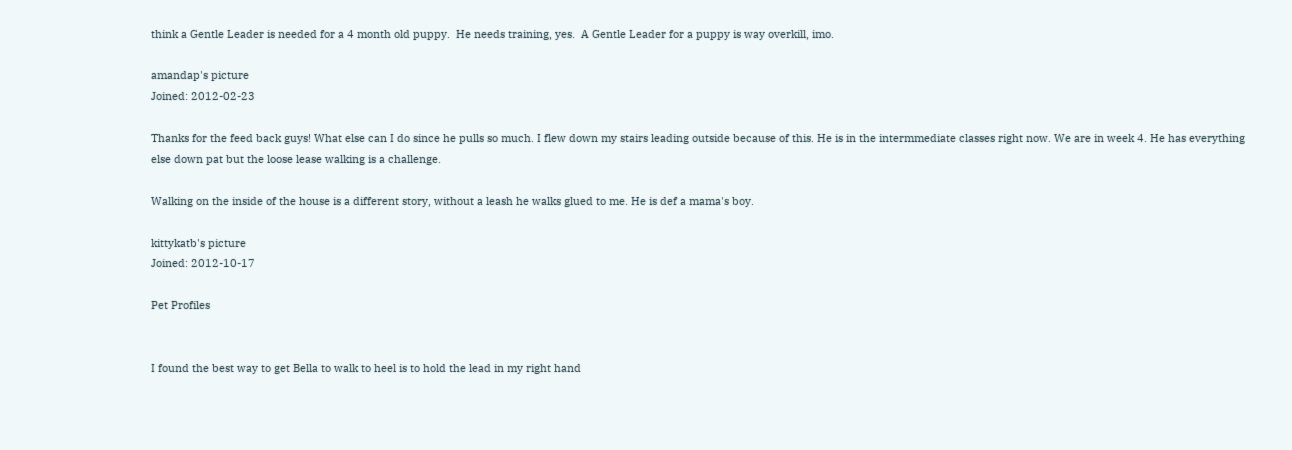think a Gentle Leader is needed for a 4 month old puppy.  He needs training, yes.  A Gentle Leader for a puppy is way overkill, imo.

amandap's picture
Joined: 2012-02-23

Thanks for the feed back guys! What else can I do since he pulls so much. I flew down my stairs leading outside because of this. He is in the intermmediate classes right now. We are in week 4. He has everything else down pat but the loose lease walking is a challenge.

Walking on the inside of the house is a different story, without a leash he walks glued to me. He is def a mama's boy.

kittykatb's picture
Joined: 2012-10-17

Pet Profiles


I found the best way to get Bella to walk to heel is to hold the lead in my right hand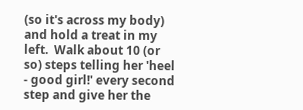(so it's across my body) and hold a treat in my left.  Walk about 10 (or so) steps telling her 'heel - good girl!' every second step and give her the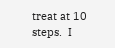treat at 10 steps.  I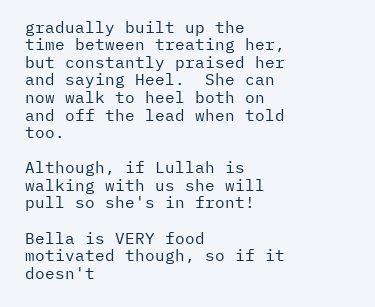gradually built up the time between treating her, but constantly praised her and saying Heel.  She can now walk to heel both on and off the lead when told too.

Although, if Lullah is walking with us she will pull so she's in front!

Bella is VERY food motivated though, so if it doesn't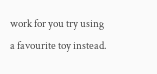work for you try using a favourite toy instead.